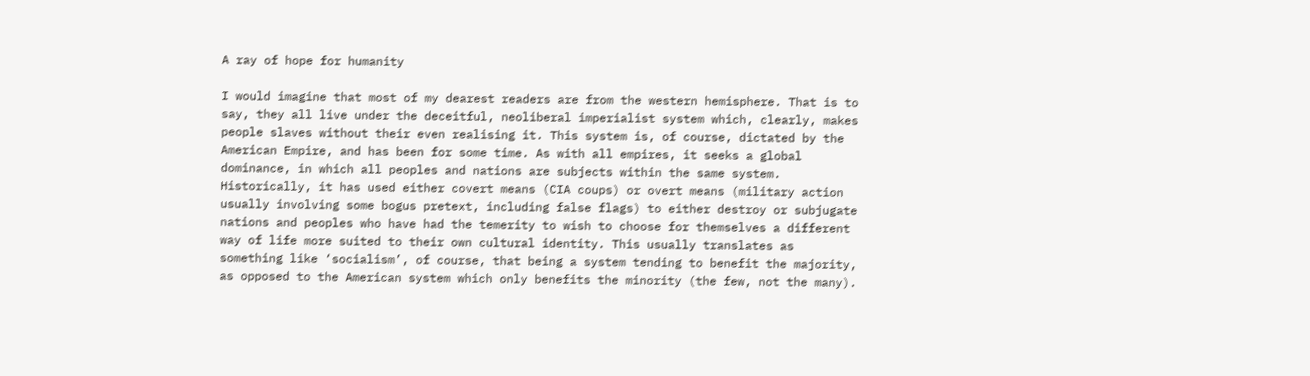A ray of hope for humanity

I would imagine that most of my dearest readers are from the western hemisphere. That is to say, they all live under the deceitful, neoliberal imperialist system which, clearly, makes people slaves without their even realising it. This system is, of course, dictated by the American Empire, and has been for some time. As with all empires, it seeks a global dominance, in which all peoples and nations are subjects within the same system. Historically, it has used either covert means (CIA coups) or overt means (military action usually involving some bogus pretext, including false flags) to either destroy or subjugate nations and peoples who have had the temerity to wish to choose for themselves a different way of life more suited to their own cultural identity. This usually translates as something like ‘socialism’, of course, that being a system tending to benefit the majority, as opposed to the American system which only benefits the minority (the few, not the many).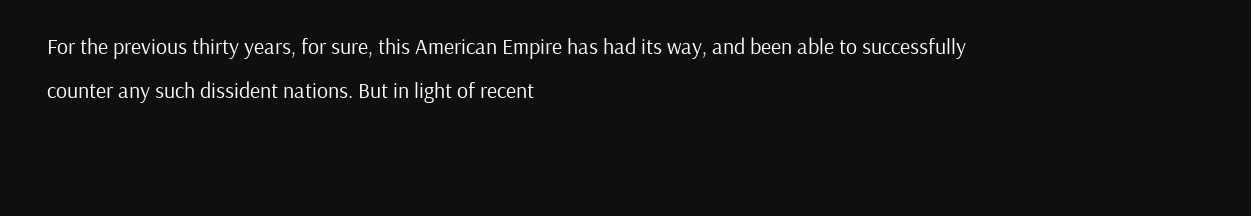For the previous thirty years, for sure, this American Empire has had its way, and been able to successfully counter any such dissident nations. But in light of recent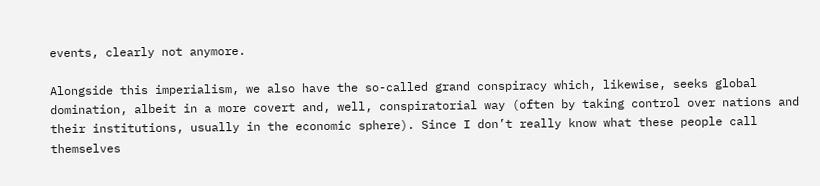events, clearly not anymore.

Alongside this imperialism, we also have the so-called grand conspiracy which, likewise, seeks global domination, albeit in a more covert and, well, conspiratorial way (often by taking control over nations and their institutions, usually in the economic sphere). Since I don’t really know what these people call themselves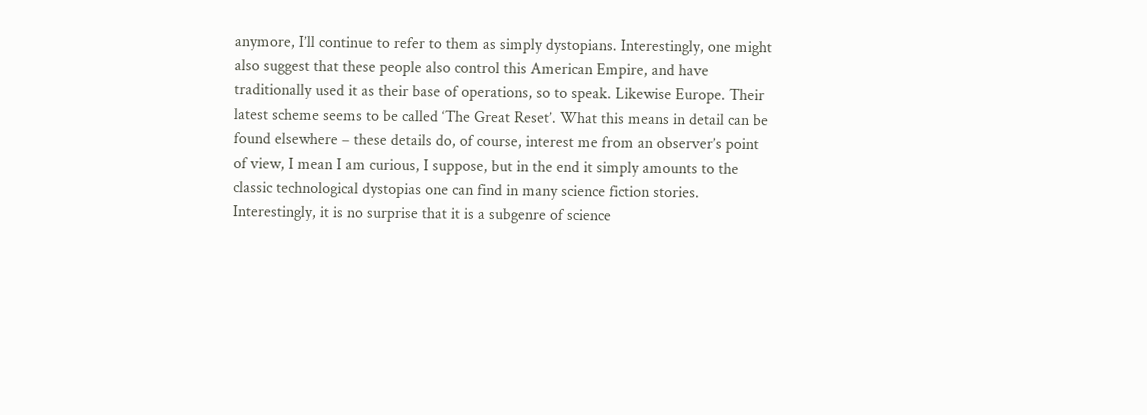anymore, I’ll continue to refer to them as simply dystopians. Interestingly, one might also suggest that these people also control this American Empire, and have traditionally used it as their base of operations, so to speak. Likewise Europe. Their latest scheme seems to be called ‘The Great Reset’. What this means in detail can be found elsewhere – these details do, of course, interest me from an observer’s point of view, I mean I am curious, I suppose, but in the end it simply amounts to the classic technological dystopias one can find in many science fiction stories. Interestingly, it is no surprise that it is a subgenre of science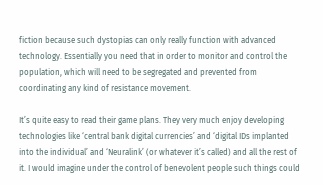fiction because such dystopias can only really function with advanced technology. Essentially you need that in order to monitor and control the population, which will need to be segregated and prevented from coordinating any kind of resistance movement.

It’s quite easy to read their game plans. They very much enjoy developing technologies like ‘central bank digital currencies’ and ‘digital IDs implanted into the individual’ and ‘Neuralink’ (or whatever it’s called) and all the rest of it. I would imagine under the control of benevolent people such things could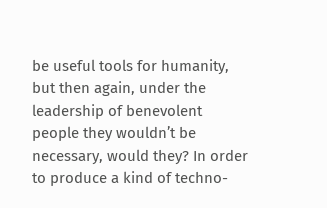be useful tools for humanity, but then again, under the leadership of benevolent people they wouldn’t be necessary, would they? In order to produce a kind of techno-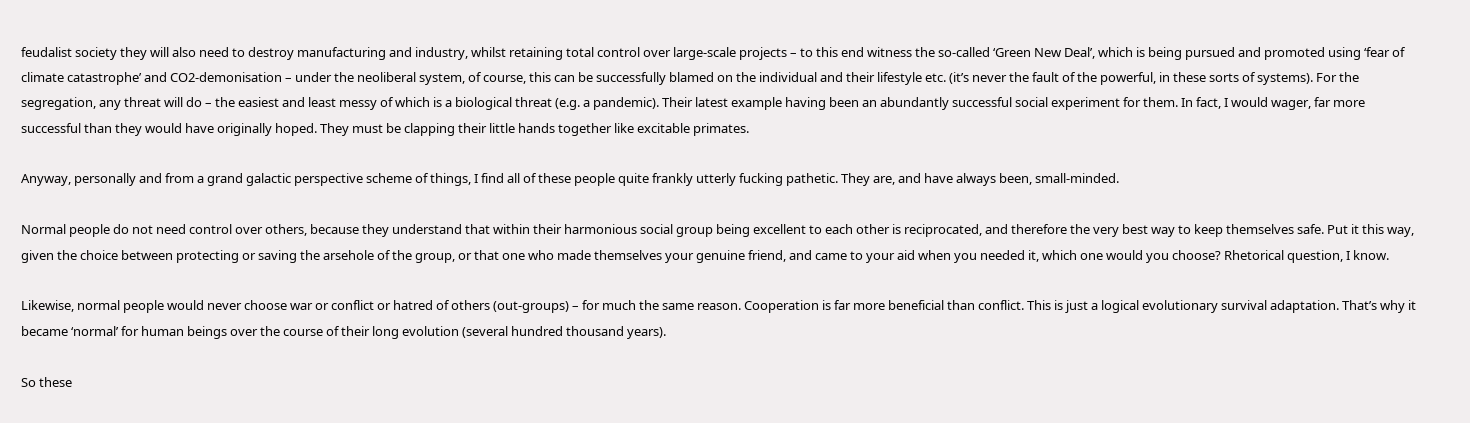feudalist society they will also need to destroy manufacturing and industry, whilst retaining total control over large-scale projects – to this end witness the so-called ‘Green New Deal’, which is being pursued and promoted using ‘fear of climate catastrophe’ and CO2-demonisation – under the neoliberal system, of course, this can be successfully blamed on the individual and their lifestyle etc. (it’s never the fault of the powerful, in these sorts of systems). For the segregation, any threat will do – the easiest and least messy of which is a biological threat (e.g. a pandemic). Their latest example having been an abundantly successful social experiment for them. In fact, I would wager, far more successful than they would have originally hoped. They must be clapping their little hands together like excitable primates.

Anyway, personally and from a grand galactic perspective scheme of things, I find all of these people quite frankly utterly fucking pathetic. They are, and have always been, small-minded.

Normal people do not need control over others, because they understand that within their harmonious social group being excellent to each other is reciprocated, and therefore the very best way to keep themselves safe. Put it this way, given the choice between protecting or saving the arsehole of the group, or that one who made themselves your genuine friend, and came to your aid when you needed it, which one would you choose? Rhetorical question, I know.

Likewise, normal people would never choose war or conflict or hatred of others (out-groups) – for much the same reason. Cooperation is far more beneficial than conflict. This is just a logical evolutionary survival adaptation. That’s why it became ‘normal’ for human beings over the course of their long evolution (several hundred thousand years).

So these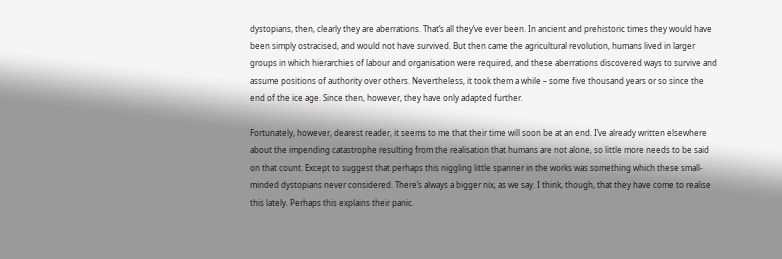dystopians, then, clearly they are aberrations. That’s all they’ve ever been. In ancient and prehistoric times they would have been simply ostracised, and would not have survived. But then came the agricultural revolution, humans lived in larger groups in which hierarchies of labour and organisation were required, and these aberrations discovered ways to survive and assume positions of authority over others. Nevertheless, it took them a while – some five thousand years or so since the end of the ice age. Since then, however, they have only adapted further.

Fortunately, however, dearest reader, it seems to me that their time will soon be at an end. I’ve already written elsewhere about the impending catastrophe resulting from the realisation that humans are not alone, so little more needs to be said on that count. Except to suggest that perhaps this niggling little spanner in the works was something which these small-minded dystopians never considered. There’s always a bigger nix, as we say. I think, though, that they have come to realise this lately. Perhaps this explains their panic.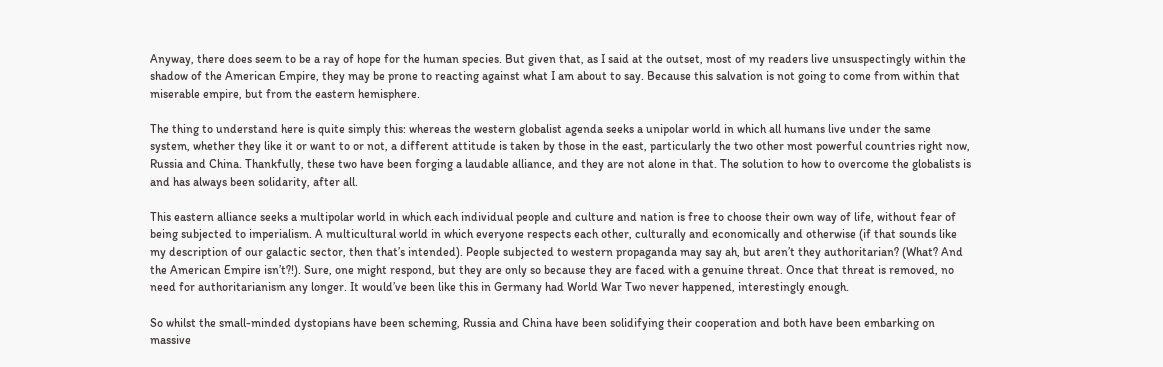Anyway, there does seem to be a ray of hope for the human species. But given that, as I said at the outset, most of my readers live unsuspectingly within the shadow of the American Empire, they may be prone to reacting against what I am about to say. Because this salvation is not going to come from within that miserable empire, but from the eastern hemisphere.

The thing to understand here is quite simply this: whereas the western globalist agenda seeks a unipolar world in which all humans live under the same system, whether they like it or want to or not, a different attitude is taken by those in the east, particularly the two other most powerful countries right now, Russia and China. Thankfully, these two have been forging a laudable alliance, and they are not alone in that. The solution to how to overcome the globalists is and has always been solidarity, after all.

This eastern alliance seeks a multipolar world in which each individual people and culture and nation is free to choose their own way of life, without fear of being subjected to imperialism. A multicultural world in which everyone respects each other, culturally and economically and otherwise (if that sounds like my description of our galactic sector, then that’s intended). People subjected to western propaganda may say ah, but aren’t they authoritarian? (What? And the American Empire isn’t?!). Sure, one might respond, but they are only so because they are faced with a genuine threat. Once that threat is removed, no need for authoritarianism any longer. It would’ve been like this in Germany had World War Two never happened, interestingly enough.

So whilst the small-minded dystopians have been scheming, Russia and China have been solidifying their cooperation and both have been embarking on massive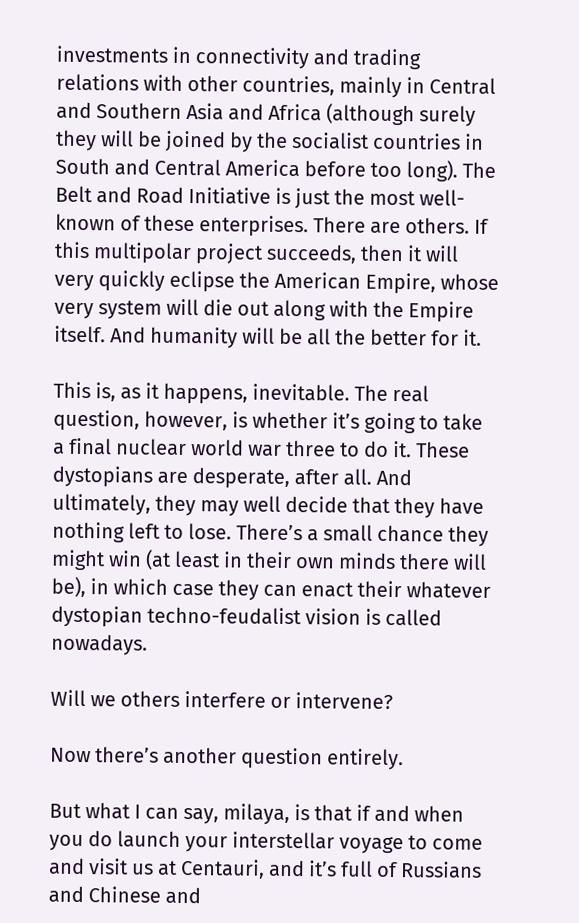investments in connectivity and trading relations with other countries, mainly in Central and Southern Asia and Africa (although surely they will be joined by the socialist countries in South and Central America before too long). The Belt and Road Initiative is just the most well-known of these enterprises. There are others. If this multipolar project succeeds, then it will very quickly eclipse the American Empire, whose very system will die out along with the Empire itself. And humanity will be all the better for it.

This is, as it happens, inevitable. The real question, however, is whether it’s going to take a final nuclear world war three to do it. These dystopians are desperate, after all. And ultimately, they may well decide that they have nothing left to lose. There’s a small chance they might win (at least in their own minds there will be), in which case they can enact their whatever dystopian techno-feudalist vision is called nowadays.

Will we others interfere or intervene?

Now there’s another question entirely.

But what I can say, milaya, is that if and when you do launch your interstellar voyage to come and visit us at Centauri, and it’s full of Russians and Chinese and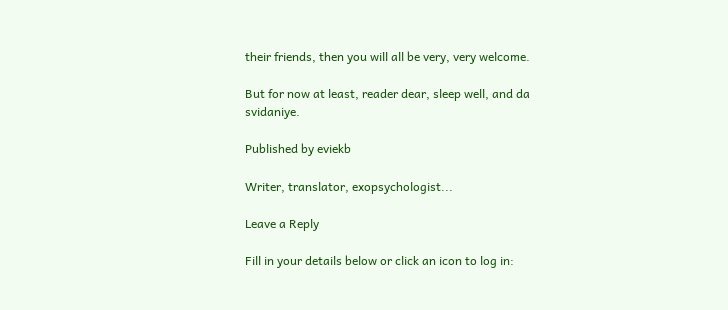their friends, then you will all be very, very welcome.

But for now at least, reader dear, sleep well, and da svidaniye.

Published by eviekb

Writer, translator, exopsychologist...

Leave a Reply

Fill in your details below or click an icon to log in: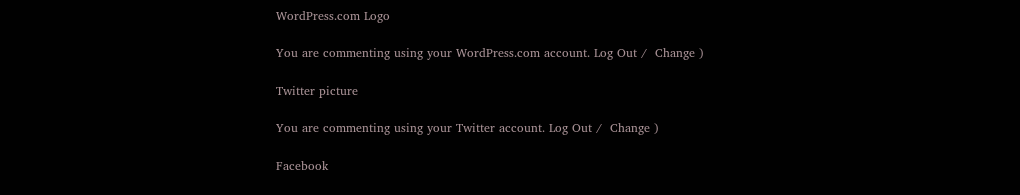WordPress.com Logo

You are commenting using your WordPress.com account. Log Out /  Change )

Twitter picture

You are commenting using your Twitter account. Log Out /  Change )

Facebook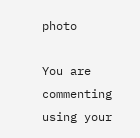photo

You are commenting using your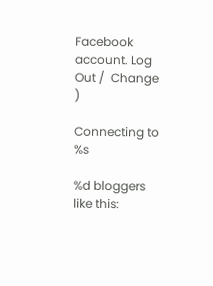Facebook account. Log Out /  Change )

Connecting to %s

%d bloggers like this: